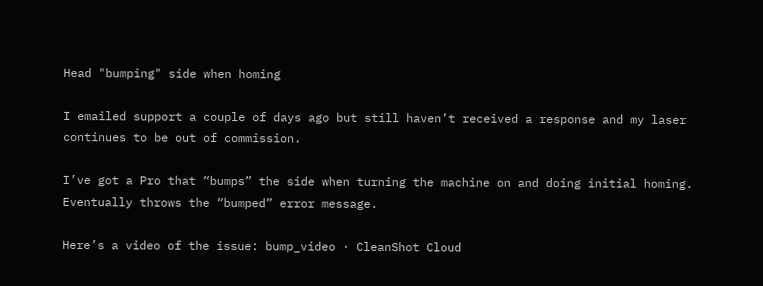Head "bumping" side when homing

I emailed support a couple of days ago but still haven’t received a response and my laser continues to be out of commission.

I’ve got a Pro that “bumps” the side when turning the machine on and doing initial homing. Eventually throws the “bumped” error message.

Here’s a video of the issue: bump_video · CleanShot Cloud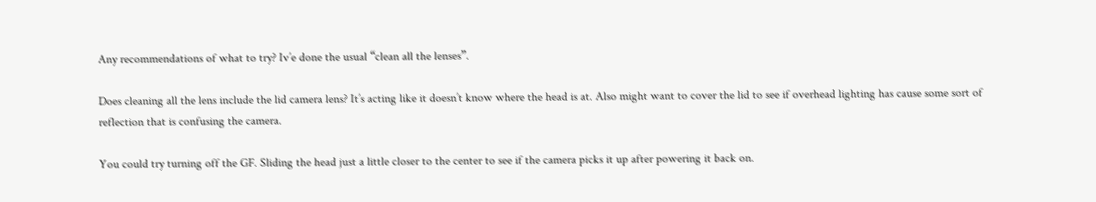Any recommendations of what to try? Iv’e done the usual “clean all the lenses”.

Does cleaning all the lens include the lid camera lens? It’s acting like it doesn’t know where the head is at. Also might want to cover the lid to see if overhead lighting has cause some sort of reflection that is confusing the camera.

You could try turning off the GF. Sliding the head just a little closer to the center to see if the camera picks it up after powering it back on.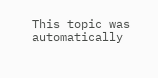This topic was automatically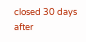closed 30 days after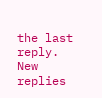the last reply. New replies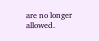are no longer allowed.